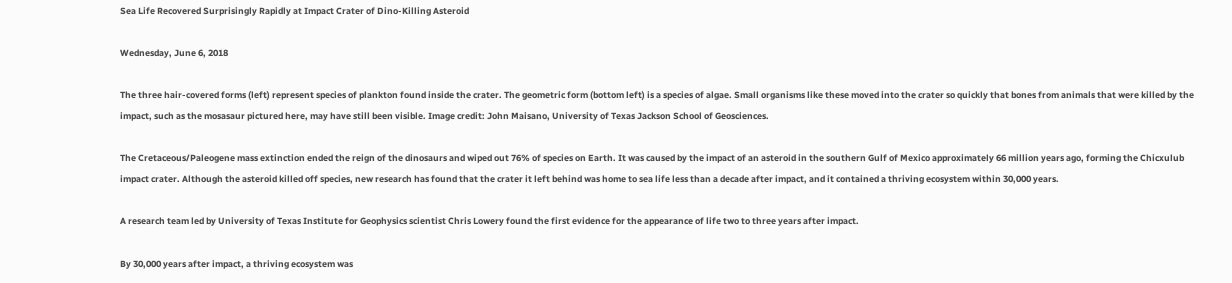Sea Life Recovered Surprisingly Rapidly at Impact Crater of Dino-Killing Asteroid

Wednesday, June 6, 2018

The three hair-covered forms (left) represent species of plankton found inside the crater. The geometric form (bottom left) is a species of algae. Small organisms like these moved into the crater so quickly that bones from animals that were killed by the impact, such as the mosasaur pictured here, may have still been visible. Image credit: John Maisano, University of Texas Jackson School of Geosciences.

The Cretaceous/Paleogene mass extinction ended the reign of the dinosaurs and wiped out 76% of species on Earth. It was caused by the impact of an asteroid in the southern Gulf of Mexico approximately 66 million years ago, forming the Chicxulub impact crater. Although the asteroid killed off species, new research has found that the crater it left behind was home to sea life less than a decade after impact, and it contained a thriving ecosystem within 30,000 years.

A research team led by University of Texas Institute for Geophysics scientist Chris Lowery found the first evidence for the appearance of life two to three years after impact.

By 30,000 years after impact, a thriving ecosystem was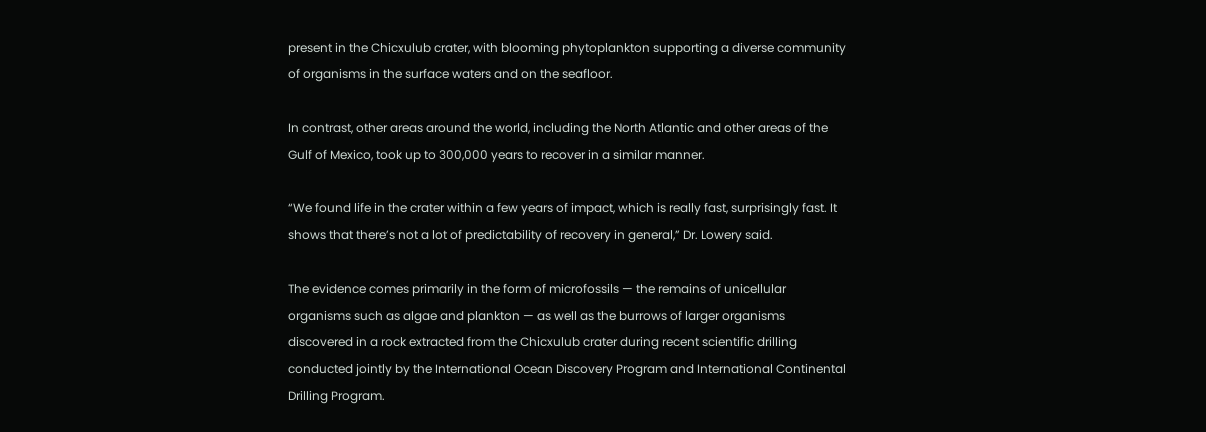present in the Chicxulub crater, with blooming phytoplankton supporting a diverse community of organisms in the surface waters and on the seafloor.

In contrast, other areas around the world, including the North Atlantic and other areas of the Gulf of Mexico, took up to 300,000 years to recover in a similar manner.

“We found life in the crater within a few years of impact, which is really fast, surprisingly fast. It shows that there’s not a lot of predictability of recovery in general,” Dr. Lowery said.

The evidence comes primarily in the form of microfossils — the remains of unicellular organisms such as algae and plankton — as well as the burrows of larger organisms discovered in a rock extracted from the Chicxulub crater during recent scientific drilling conducted jointly by the International Ocean Discovery Program and International Continental Drilling Program.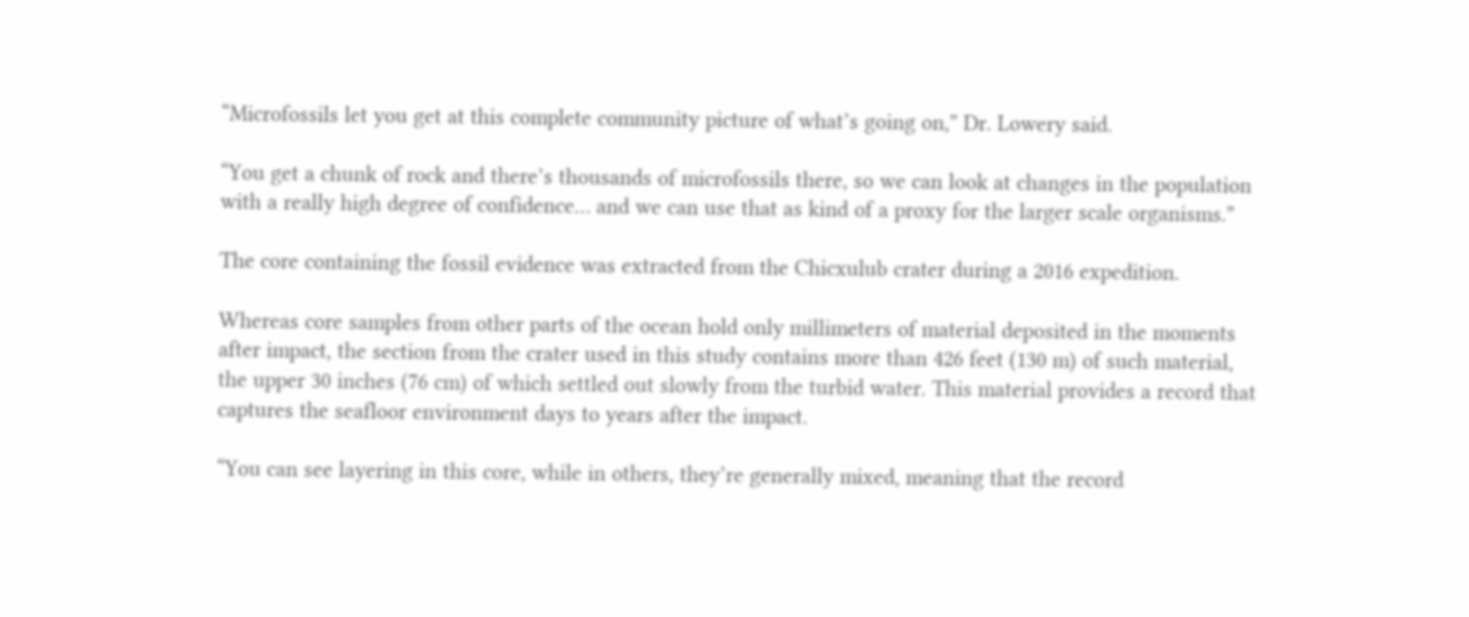“Microfossils let you get at this complete community picture of what’s going on,” Dr. Lowery said.

“You get a chunk of rock and there’s thousands of microfossils there, so we can look at changes in the population with a really high degree of confidence… and we can use that as kind of a proxy for the larger scale organisms.”

The core containing the fossil evidence was extracted from the Chicxulub crater during a 2016 expedition.

Whereas core samples from other parts of the ocean hold only millimeters of material deposited in the moments after impact, the section from the crater used in this study contains more than 426 feet (130 m) of such material, the upper 30 inches (76 cm) of which settled out slowly from the turbid water. This material provides a record that captures the seafloor environment days to years after the impact.

“You can see layering in this core, while in others, they’re generally mixed, meaning that the record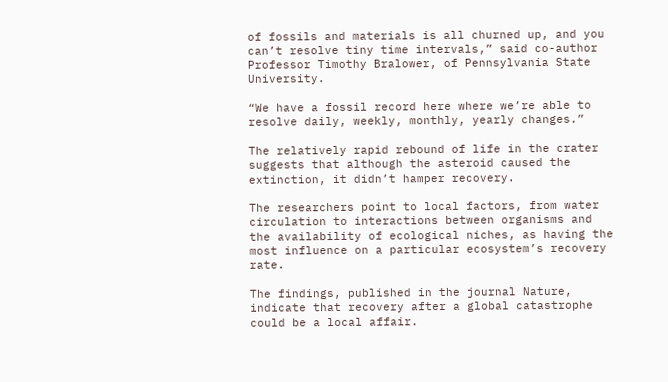of fossils and materials is all churned up, and you can’t resolve tiny time intervals,” said co-author Professor Timothy Bralower, of Pennsylvania State University.

“We have a fossil record here where we’re able to resolve daily, weekly, monthly, yearly changes.”

The relatively rapid rebound of life in the crater suggests that although the asteroid caused the extinction, it didn’t hamper recovery.

The researchers point to local factors, from water circulation to interactions between organisms and the availability of ecological niches, as having the most influence on a particular ecosystem’s recovery rate.

The findings, published in the journal Nature, indicate that recovery after a global catastrophe could be a local affair.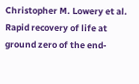Christopher M. Lowery et al. Rapid recovery of life at ground zero of the end-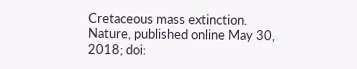Cretaceous mass extinction. Nature, published online May 30, 2018; doi: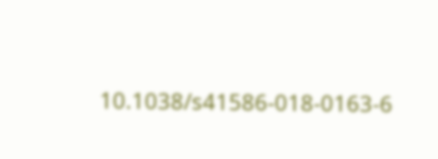10.1038/s41586-018-0163-6